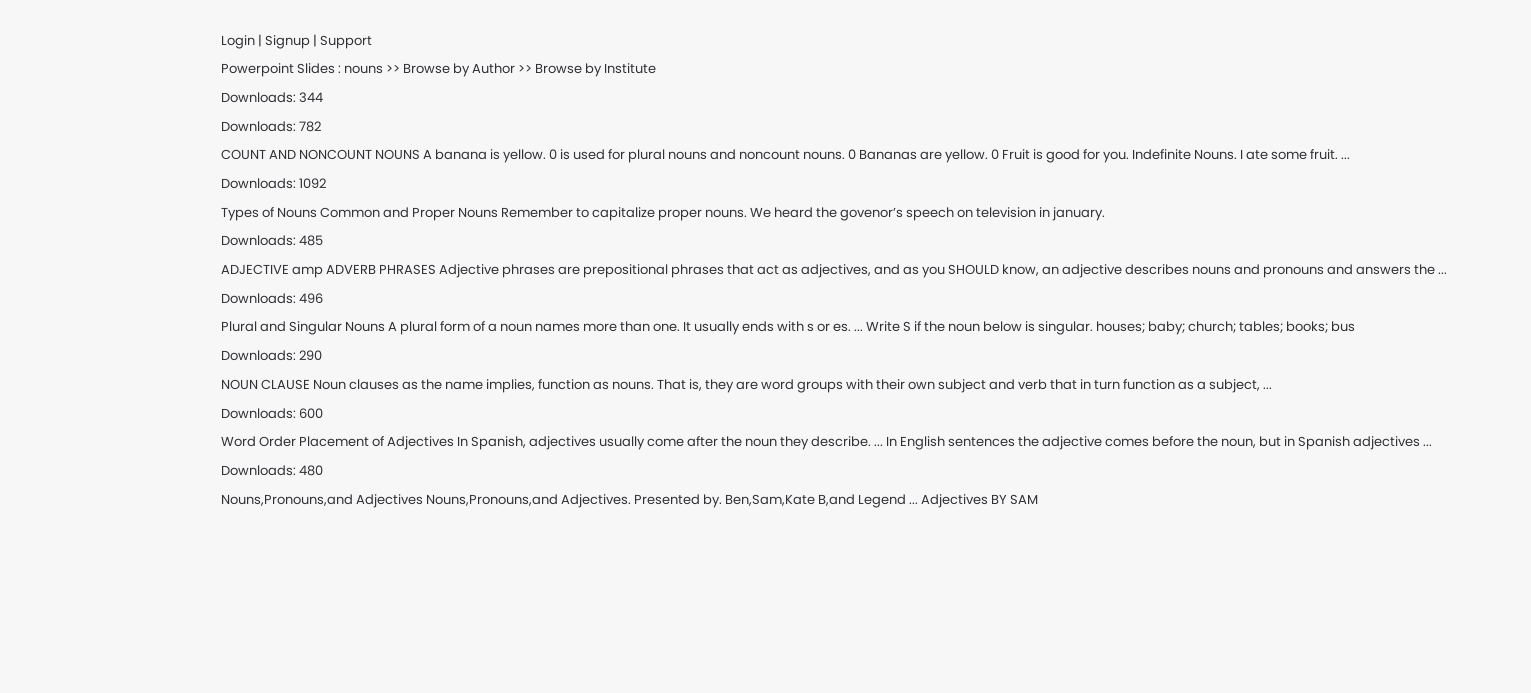Login | Signup | Support
Powerpoint Slides : nouns >> Browse by Author >> Browse by Institute
Downloads: 344
Downloads: 782
COUNT AND NONCOUNT NOUNS A banana is yellow. 0 is used for plural nouns and noncount nouns. 0 Bananas are yellow. 0 Fruit is good for you. Indefinite Nouns. I ate some fruit. ...
Downloads: 1092
Types of Nouns Common and Proper Nouns Remember to capitalize proper nouns. We heard the govenor’s speech on television in january.
Downloads: 485
ADJECTIVE amp ADVERB PHRASES Adjective phrases are prepositional phrases that act as adjectives, and as you SHOULD know, an adjective describes nouns and pronouns and answers the ...
Downloads: 496
Plural and Singular Nouns A plural form of a noun names more than one. It usually ends with s or es. ... Write S if the noun below is singular. houses; baby; church; tables; books; bus
Downloads: 290
NOUN CLAUSE Noun clauses as the name implies, function as nouns. That is, they are word groups with their own subject and verb that in turn function as a subject, ...
Downloads: 600
Word Order Placement of Adjectives In Spanish, adjectives usually come after the noun they describe. ... In English sentences the adjective comes before the noun, but in Spanish adjectives ...
Downloads: 480
Nouns,Pronouns,and Adjectives Nouns,Pronouns,and Adjectives. Presented by. Ben,Sam,Kate B,and Legend ... Adjectives BY SAM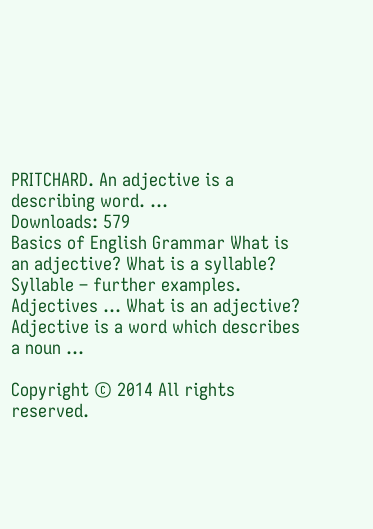PRITCHARD. An adjective is a describing word. ...
Downloads: 579
Basics of English Grammar What is an adjective? What is a syllable? Syllable – further examples. Adjectives ... What is an adjective? Adjective is a word which describes a noun ...

Copyright © 2014 All rights reserved.